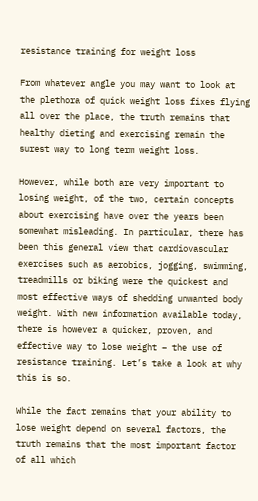resistance training for weight loss

From whatever angle you may want to look at the plethora of quick weight loss fixes flying all over the place, the truth remains that healthy dieting and exercising remain the surest way to long term weight loss.

However, while both are very important to losing weight, of the two, certain concepts about exercising have over the years been somewhat misleading. In particular, there has been this general view that cardiovascular exercises such as aerobics, jogging, swimming, treadmills or biking were the quickest and most effective ways of shedding unwanted body weight. With new information available today, there is however a quicker, proven, and effective way to lose weight – the use of resistance training. Let’s take a look at why this is so.

While the fact remains that your ability to lose weight depend on several factors, the truth remains that the most important factor of all which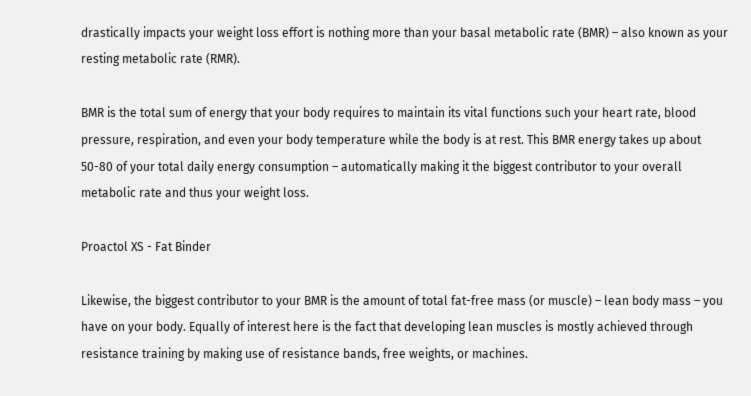drastically impacts your weight loss effort is nothing more than your basal metabolic rate (BMR) – also known as your resting metabolic rate (RMR).

BMR is the total sum of energy that your body requires to maintain its vital functions such your heart rate, blood pressure, respiration, and even your body temperature while the body is at rest. This BMR energy takes up about 50-80 of your total daily energy consumption – automatically making it the biggest contributor to your overall metabolic rate and thus your weight loss.

Proactol XS - Fat Binder

Likewise, the biggest contributor to your BMR is the amount of total fat-free mass (or muscle) – lean body mass – you have on your body. Equally of interest here is the fact that developing lean muscles is mostly achieved through resistance training by making use of resistance bands, free weights, or machines.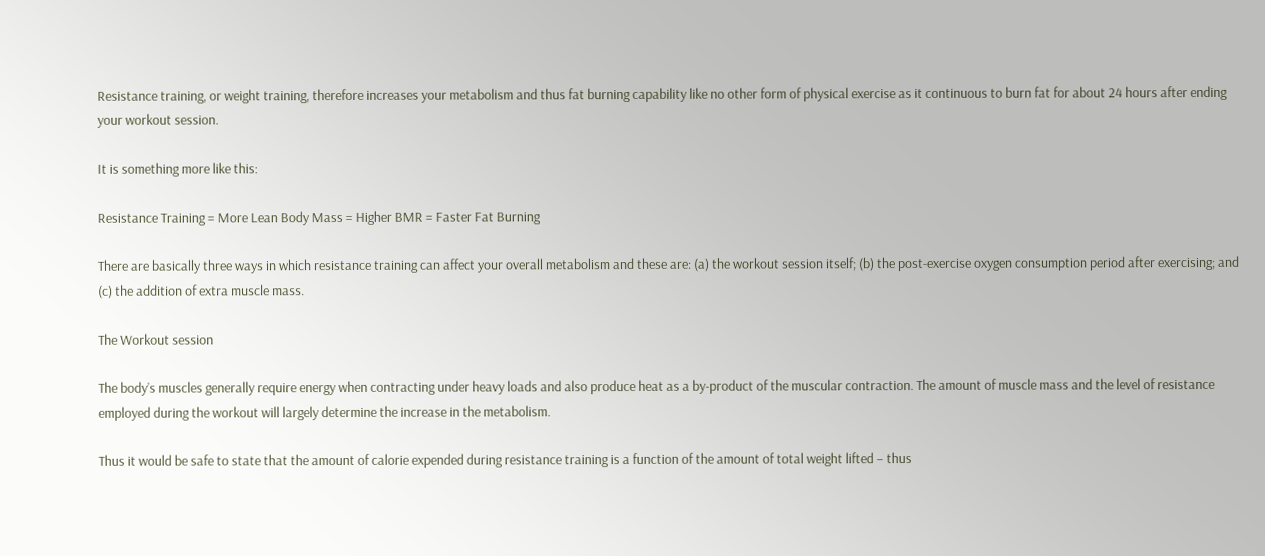Resistance training, or weight training, therefore increases your metabolism and thus fat burning capability like no other form of physical exercise as it continuous to burn fat for about 24 hours after ending your workout session.

It is something more like this:

Resistance Training = More Lean Body Mass = Higher BMR = Faster Fat Burning

There are basically three ways in which resistance training can affect your overall metabolism and these are: (a) the workout session itself; (b) the post-exercise oxygen consumption period after exercising; and (c) the addition of extra muscle mass.

The Workout session

The body’s muscles generally require energy when contracting under heavy loads and also produce heat as a by-product of the muscular contraction. The amount of muscle mass and the level of resistance employed during the workout will largely determine the increase in the metabolism.

Thus it would be safe to state that the amount of calorie expended during resistance training is a function of the amount of total weight lifted – thus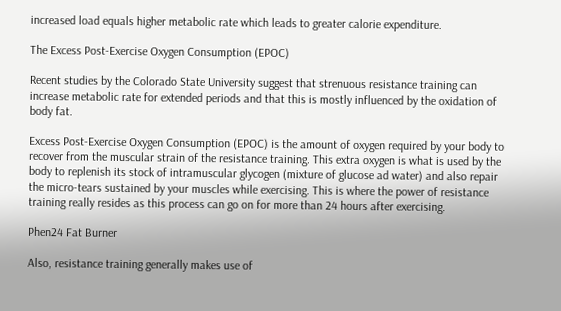increased load equals higher metabolic rate which leads to greater calorie expenditure.

The Excess Post-Exercise Oxygen Consumption (EPOC)

Recent studies by the Colorado State University suggest that strenuous resistance training can increase metabolic rate for extended periods and that this is mostly influenced by the oxidation of body fat.

Excess Post-Exercise Oxygen Consumption (EPOC) is the amount of oxygen required by your body to recover from the muscular strain of the resistance training. This extra oxygen is what is used by the body to replenish its stock of intramuscular glycogen (mixture of glucose ad water) and also repair the micro-tears sustained by your muscles while exercising. This is where the power of resistance training really resides as this process can go on for more than 24 hours after exercising.

Phen24 Fat Burner

Also, resistance training generally makes use of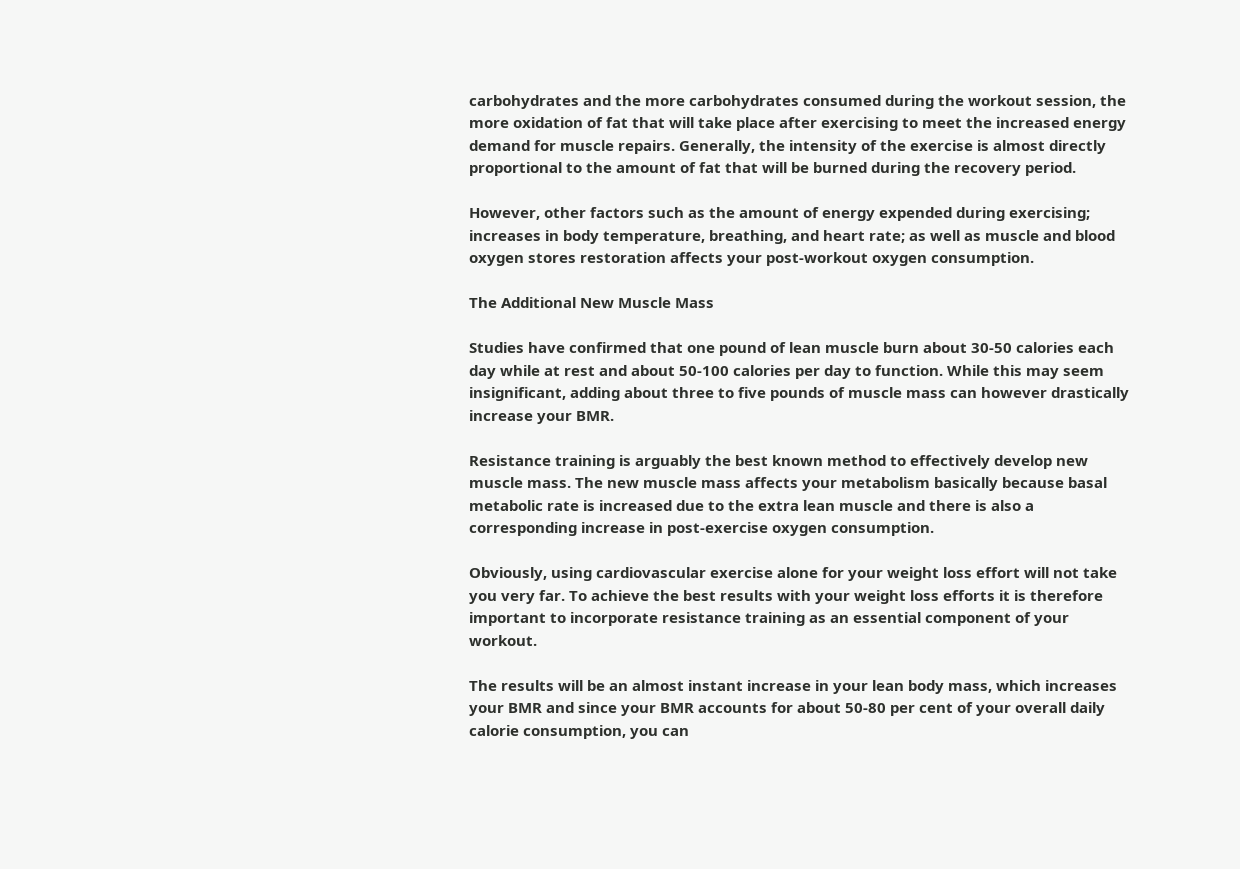carbohydrates and the more carbohydrates consumed during the workout session, the more oxidation of fat that will take place after exercising to meet the increased energy demand for muscle repairs. Generally, the intensity of the exercise is almost directly proportional to the amount of fat that will be burned during the recovery period.

However, other factors such as the amount of energy expended during exercising; increases in body temperature, breathing, and heart rate; as well as muscle and blood oxygen stores restoration affects your post-workout oxygen consumption.

The Additional New Muscle Mass

Studies have confirmed that one pound of lean muscle burn about 30-50 calories each day while at rest and about 50-100 calories per day to function. While this may seem insignificant, adding about three to five pounds of muscle mass can however drastically increase your BMR.

Resistance training is arguably the best known method to effectively develop new muscle mass. The new muscle mass affects your metabolism basically because basal metabolic rate is increased due to the extra lean muscle and there is also a corresponding increase in post-exercise oxygen consumption.

Obviously, using cardiovascular exercise alone for your weight loss effort will not take you very far. To achieve the best results with your weight loss efforts it is therefore important to incorporate resistance training as an essential component of your workout.

The results will be an almost instant increase in your lean body mass, which increases your BMR and since your BMR accounts for about 50-80 per cent of your overall daily calorie consumption, you can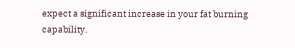expect a significant increase in your fat burning capability.